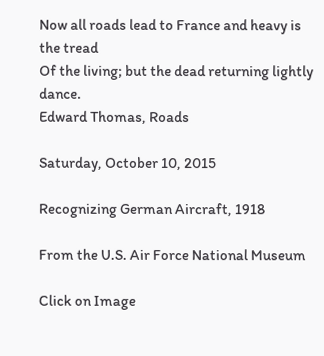Now all roads lead to France and heavy is the tread
Of the living; but the dead returning lightly dance.
Edward Thomas, Roads

Saturday, October 10, 2015

Recognizing German Aircraft, 1918

From the U.S. Air Force National Museum

Click on Image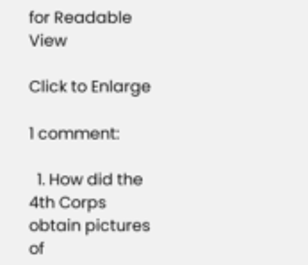for Readable View

Click to Enlarge

1 comment:

  1. How did the 4th Corps obtain pictures of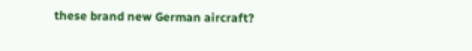these brand new German aircraft?